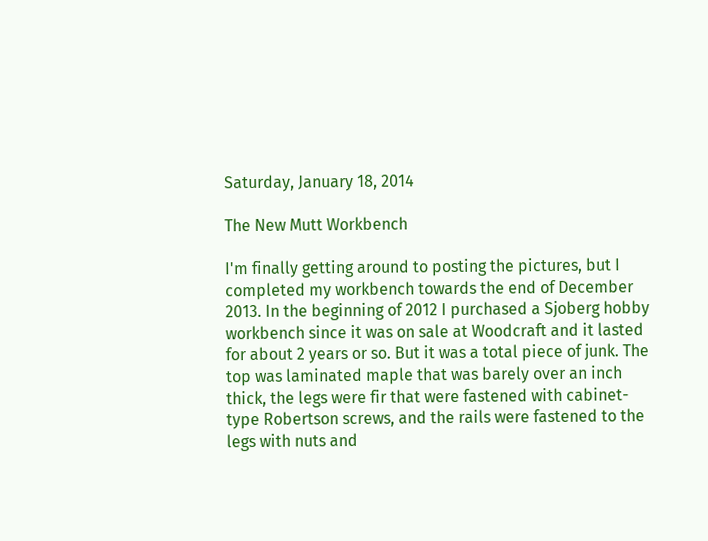Saturday, January 18, 2014

The New Mutt Workbench

I'm finally getting around to posting the pictures, but I completed my workbench towards the end of December 2013. In the beginning of 2012 I purchased a Sjoberg hobby workbench since it was on sale at Woodcraft and it lasted for about 2 years or so. But it was a total piece of junk. The top was laminated maple that was barely over an inch thick, the legs were fir that were fastened with cabinet-type Robertson screws, and the rails were fastened to the legs with nuts and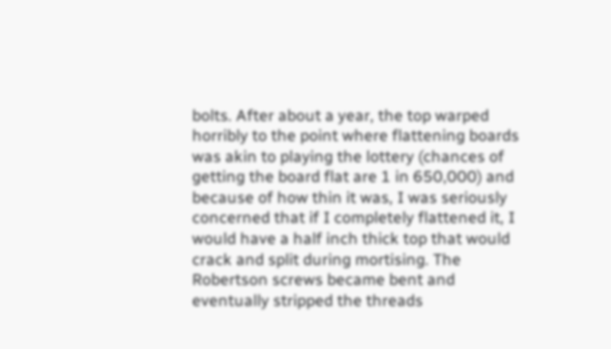bolts. After about a year, the top warped horribly to the point where flattening boards was akin to playing the lottery (chances of getting the board flat are 1 in 650,000) and because of how thin it was, I was seriously concerned that if I completely flattened it, I would have a half inch thick top that would crack and split during mortising. The Robertson screws became bent and eventually stripped the threads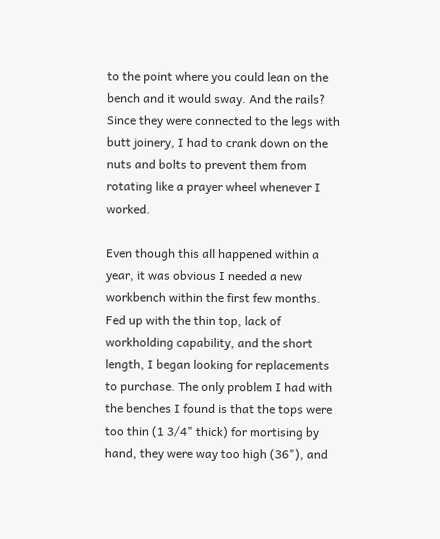to the point where you could lean on the bench and it would sway. And the rails? Since they were connected to the legs with butt joinery, I had to crank down on the nuts and bolts to prevent them from rotating like a prayer wheel whenever I worked.

Even though this all happened within a year, it was obvious I needed a new workbench within the first few months. Fed up with the thin top, lack of workholding capability, and the short length, I began looking for replacements to purchase. The only problem I had with the benches I found is that the tops were too thin (1 3/4" thick) for mortising by hand, they were way too high (36"), and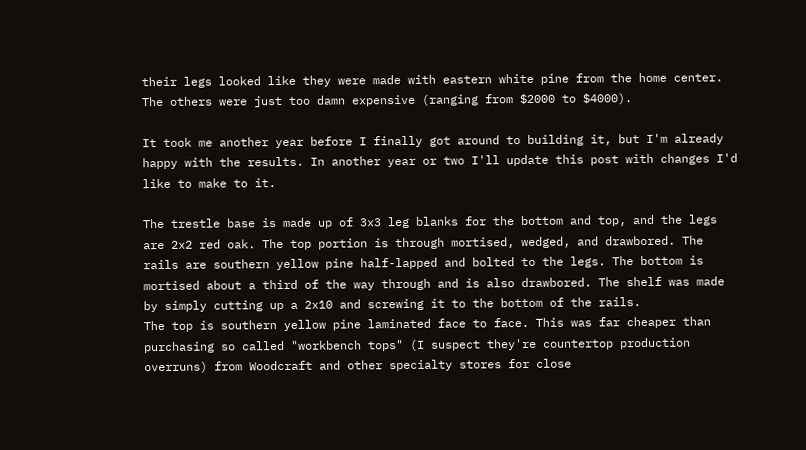their legs looked like they were made with eastern white pine from the home center. The others were just too damn expensive (ranging from $2000 to $4000).

It took me another year before I finally got around to building it, but I'm already happy with the results. In another year or two I'll update this post with changes I'd like to make to it.

The trestle base is made up of 3x3 leg blanks for the bottom and top, and the legs are 2x2 red oak. The top portion is through mortised, wedged, and drawbored. The rails are southern yellow pine half-lapped and bolted to the legs. The bottom is mortised about a third of the way through and is also drawbored. The shelf was made by simply cutting up a 2x10 and screwing it to the bottom of the rails.
The top is southern yellow pine laminated face to face. This was far cheaper than purchasing so called "workbench tops" (I suspect they're countertop production overruns) from Woodcraft and other specialty stores for close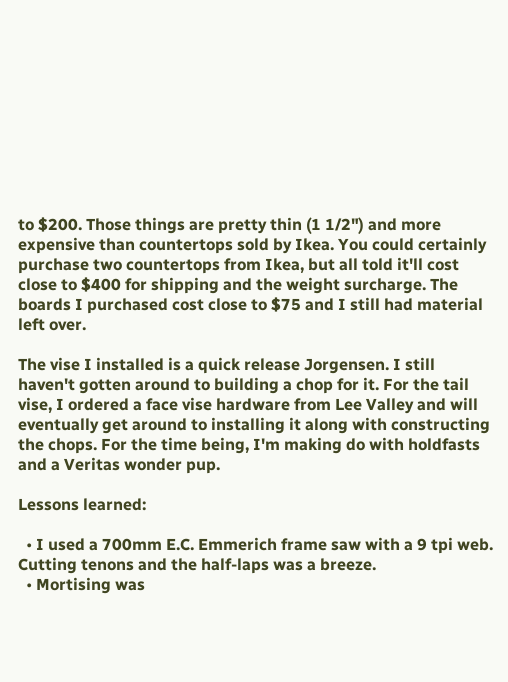to $200. Those things are pretty thin (1 1/2") and more expensive than countertops sold by Ikea. You could certainly purchase two countertops from Ikea, but all told it'll cost close to $400 for shipping and the weight surcharge. The boards I purchased cost close to $75 and I still had material left over.

The vise I installed is a quick release Jorgensen. I still haven't gotten around to building a chop for it. For the tail vise, I ordered a face vise hardware from Lee Valley and will eventually get around to installing it along with constructing the chops. For the time being, I'm making do with holdfasts and a Veritas wonder pup.

Lessons learned:

  • I used a 700mm E.C. Emmerich frame saw with a 9 tpi web. Cutting tenons and the half-laps was a breeze.
  • Mortising was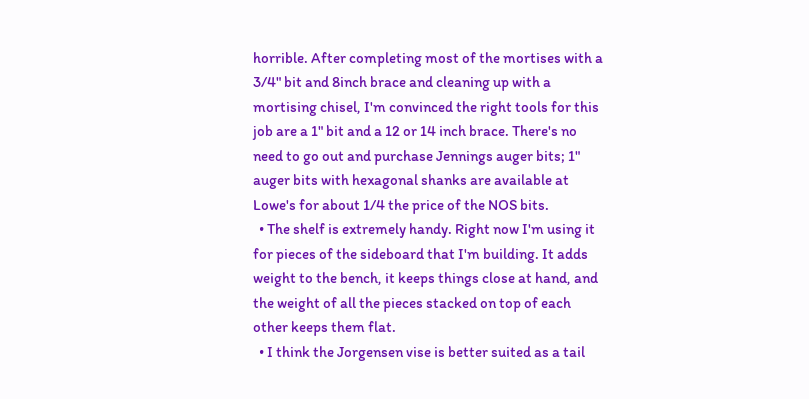horrible. After completing most of the mortises with a 3/4" bit and 8inch brace and cleaning up with a mortising chisel, I'm convinced the right tools for this job are a 1" bit and a 12 or 14 inch brace. There's no need to go out and purchase Jennings auger bits; 1" auger bits with hexagonal shanks are available at Lowe's for about 1/4 the price of the NOS bits.
  • The shelf is extremely handy. Right now I'm using it for pieces of the sideboard that I'm building. It adds weight to the bench, it keeps things close at hand, and the weight of all the pieces stacked on top of each other keeps them flat.
  • I think the Jorgensen vise is better suited as a tail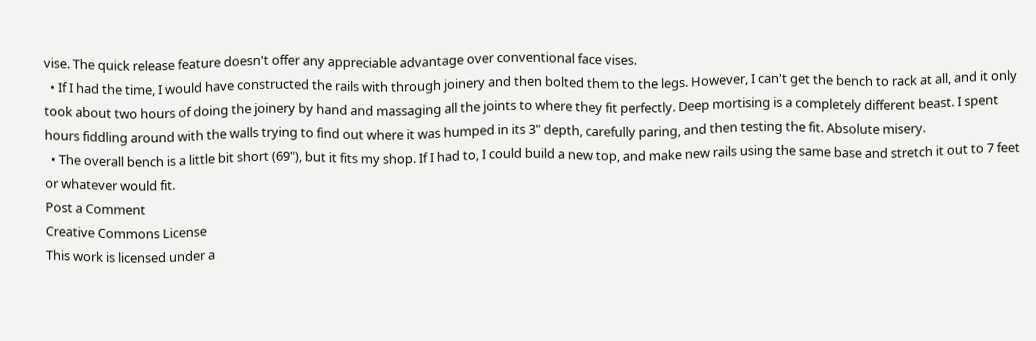vise. The quick release feature doesn't offer any appreciable advantage over conventional face vises.
  • If I had the time, I would have constructed the rails with through joinery and then bolted them to the legs. However, I can't get the bench to rack at all, and it only took about two hours of doing the joinery by hand and massaging all the joints to where they fit perfectly. Deep mortising is a completely different beast. I spent hours fiddling around with the walls trying to find out where it was humped in its 3" depth, carefully paring, and then testing the fit. Absolute misery.
  • The overall bench is a little bit short (69"), but it fits my shop. If I had to, I could build a new top, and make new rails using the same base and stretch it out to 7 feet or whatever would fit.
Post a Comment
Creative Commons License
This work is licensed under a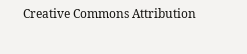Creative Commons Attribution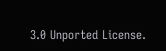3.0 Unported License.